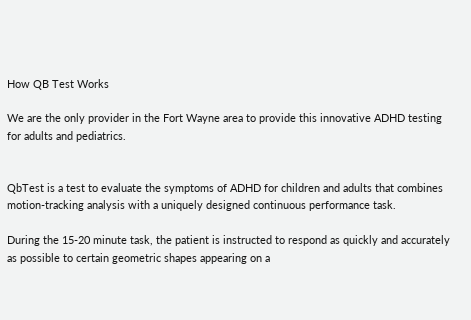How QB Test Works

We are the only provider in the Fort Wayne area to provide this innovative ADHD testing for adults and pediatrics.


QbTest is a test to evaluate the symptoms of ADHD for children and adults that combines motion-tracking analysis with a uniquely designed continuous performance task.

During the 15-20 minute task, the patient is instructed to respond as quickly and accurately as possible to certain geometric shapes appearing on a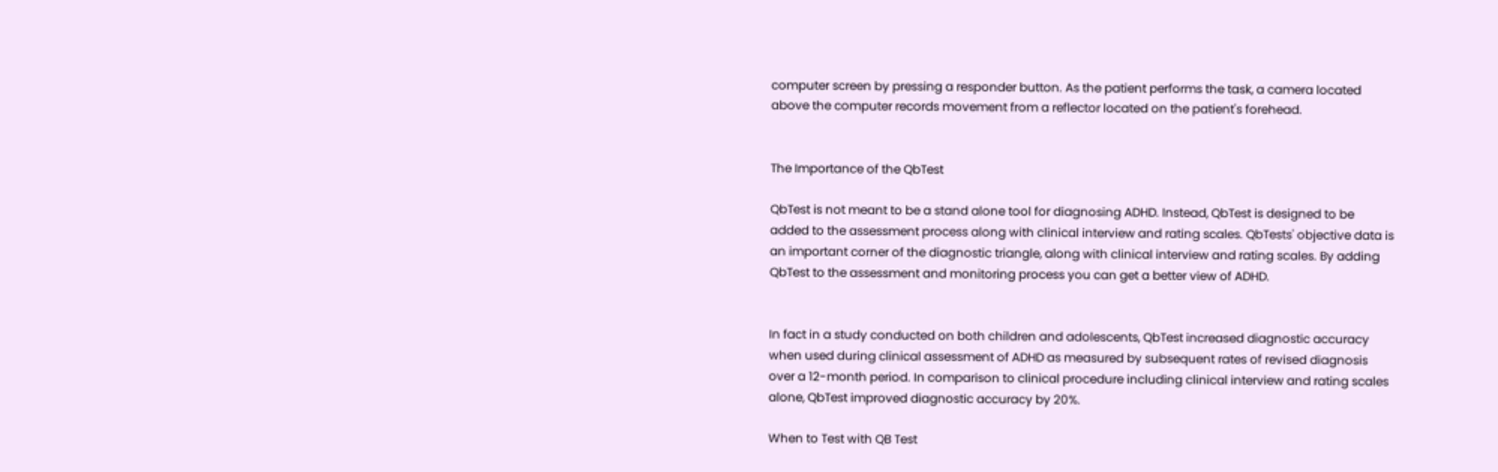computer screen by pressing a responder button. As the patient performs the task, a camera located above the computer records movement from a reflector located on the patient's forehead.


The Importance of the QbTest

QbTest is not meant to be a stand alone tool for diagnosing ADHD. Instead, QbTest is designed to be added to the assessment process along with clinical interview and rating scales. QbTests' objective data is an important corner of the diagnostic triangle, along with clinical interview and rating scales. By adding QbTest to the assessment and monitoring process you can get a better view of ADHD.


In fact in a study conducted on both children and adolescents, QbTest increased diagnostic accuracy when used during clinical assessment of ADHD as measured by subsequent rates of revised diagnosis over a 12-month period. In comparison to clinical procedure including clinical interview and rating scales alone, QbTest improved diagnostic accuracy by 20%.

When to Test with QB Test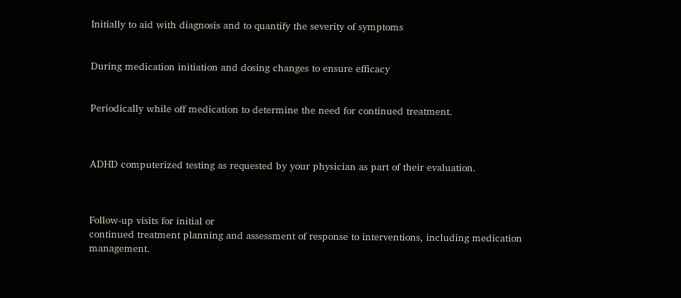Initially to aid with diagnosis and to quantify the severity of symptoms


During medication initiation and dosing changes to ensure efficacy


Periodically while off medication to determine the need for continued treatment.



ADHD computerized testing as requested by your physician as part of their evaluation.



Follow-up visits for initial or
continued treatment planning and assessment of response to interventions, including medication management.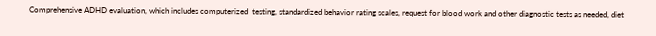Comprehensive ADHD evaluation, which includes computerized  testing, standardized behavior rating scales, request for blood work and other diagnostic tests as needed, diet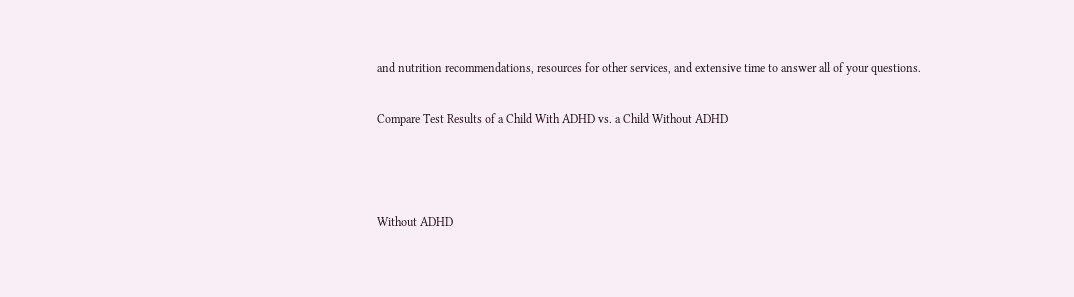and nutrition recommendations, resources for other services, and extensive time to answer all of your questions.

Compare Test Results of a Child With ADHD vs. a Child Without ADHD



Without ADHD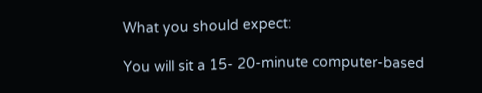What you should expect:

You will sit a 15- 20-minute computer-based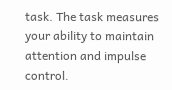task. The task measures your ability to maintain attention and impulse control.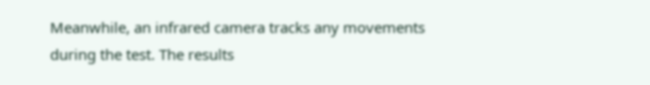Meanwhile, an infrared camera tracks any movements during the test. The results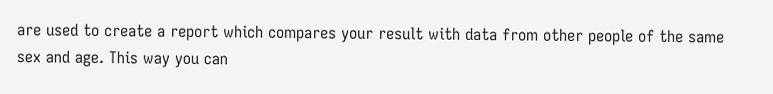are used to create a report which compares your result with data from other people of the same sex and age. This way you can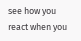see how you react when you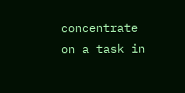concentrate on a task in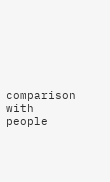comparison with people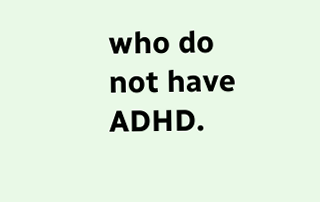who do not have ADHD.